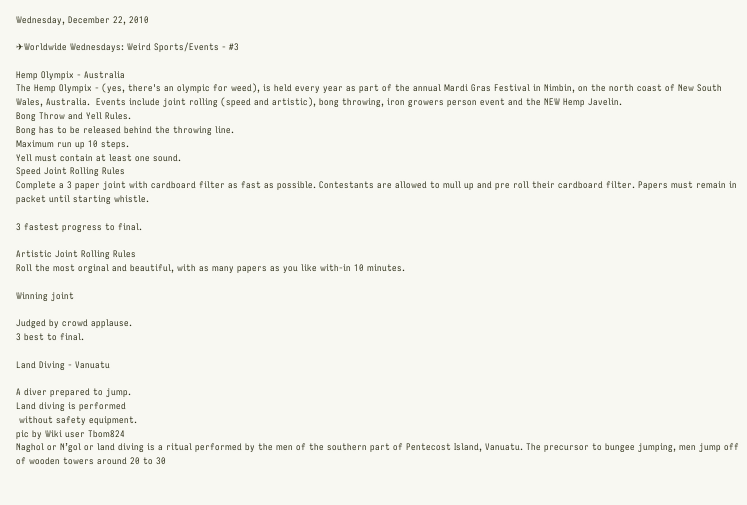Wednesday, December 22, 2010

✈Worldwide Wednesdays: Weird Sports/Events - #3

Hemp Olympix - Australia
The Hemp Olympix - (yes, there's an olympic for weed), is held every year as part of the annual Mardi Gras Festival in Nimbin, on the north coast of New South Wales, Australia.  Events include joint rolling (speed and artistic), bong throwing, iron growers person event and the NEW Hemp Javelin.
Bong Throw and Yell Rules.
Bong has to be released behind the throwing line.
Maximum run up 10 steps.
Yell must contain at least one sound.
Speed Joint Rolling Rules
Complete a 3 paper joint with cardboard filter as fast as possible. Contestants are allowed to mull up and pre roll their cardboard filter. Papers must remain in packet until starting whistle.

3 fastest progress to final.

Artistic Joint Rolling Rules
Roll the most orginal and beautiful, with as many papers as you like with-in 10 minutes.

Winning joint

Judged by crowd applause.
3 best to final.

Land Diving - Vanuatu

A diver prepared to jump.
Land diving is performed
 without safety equipment.
pic by Wiki user Tbom824
Naghol or N’gol or land diving is a ritual performed by the men of the southern part of Pentecost Island, Vanuatu. The precursor to bungee jumping, men jump off of wooden towers around 20 to 30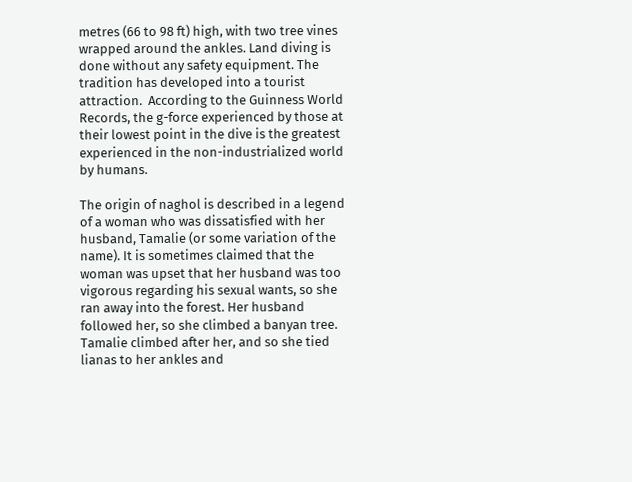metres (66 to 98 ft) high, with two tree vines wrapped around the ankles. Land diving is done without any safety equipment. The tradition has developed into a tourist attraction.  According to the Guinness World Records, the g-force experienced by those at their lowest point in the dive is the greatest experienced in the non-industrialized world by humans.

The origin of naghol is described in a legend of a woman who was dissatisfied with her husband, Tamalie (or some variation of the name). It is sometimes claimed that the woman was upset that her husband was too vigorous regarding his sexual wants, so she ran away into the forest. Her husband followed her, so she climbed a banyan tree. Tamalie climbed after her, and so she tied lianas to her ankles and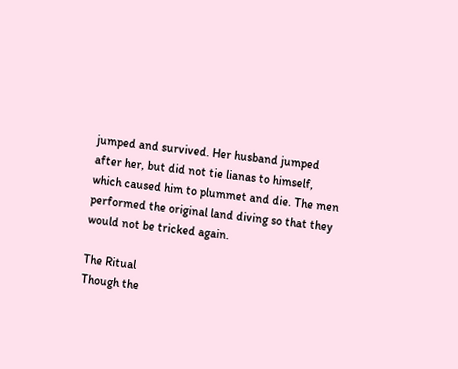jumped and survived. Her husband jumped after her, but did not tie lianas to himself, which caused him to plummet and die. The men performed the original land diving so that they would not be tricked again.

The Ritual
Though the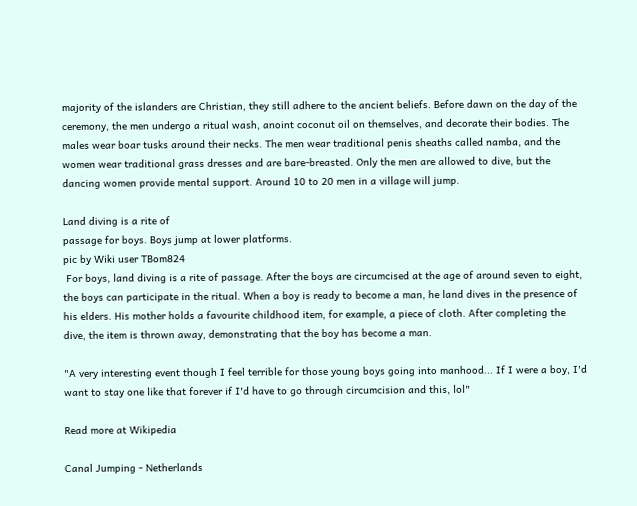majority of the islanders are Christian, they still adhere to the ancient beliefs. Before dawn on the day of the ceremony, the men undergo a ritual wash, anoint coconut oil on themselves, and decorate their bodies. The males wear boar tusks around their necks. The men wear traditional penis sheaths called namba, and the women wear traditional grass dresses and are bare-breasted. Only the men are allowed to dive, but the dancing women provide mental support. Around 10 to 20 men in a village will jump.

Land diving is a rite of
passage for boys. Boys jump at lower platforms.
pic by Wiki user TBom824
 For boys, land diving is a rite of passage. After the boys are circumcised at the age of around seven to eight, the boys can participate in the ritual. When a boy is ready to become a man, he land dives in the presence of his elders. His mother holds a favourite childhood item, for example, a piece of cloth. After completing the dive, the item is thrown away, demonstrating that the boy has become a man.

"A very interesting event though I feel terrible for those young boys going into manhood... If I were a boy, I'd want to stay one like that forever if I'd have to go through circumcision and this, lol"

Read more at Wikipedia

Canal Jumping - Netherlands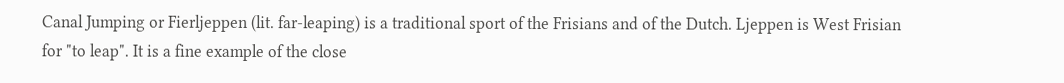Canal Jumping or Fierljeppen (lit. far-leaping) is a traditional sport of the Frisians and of the Dutch. Ljeppen is West Frisian for "to leap". It is a fine example of the close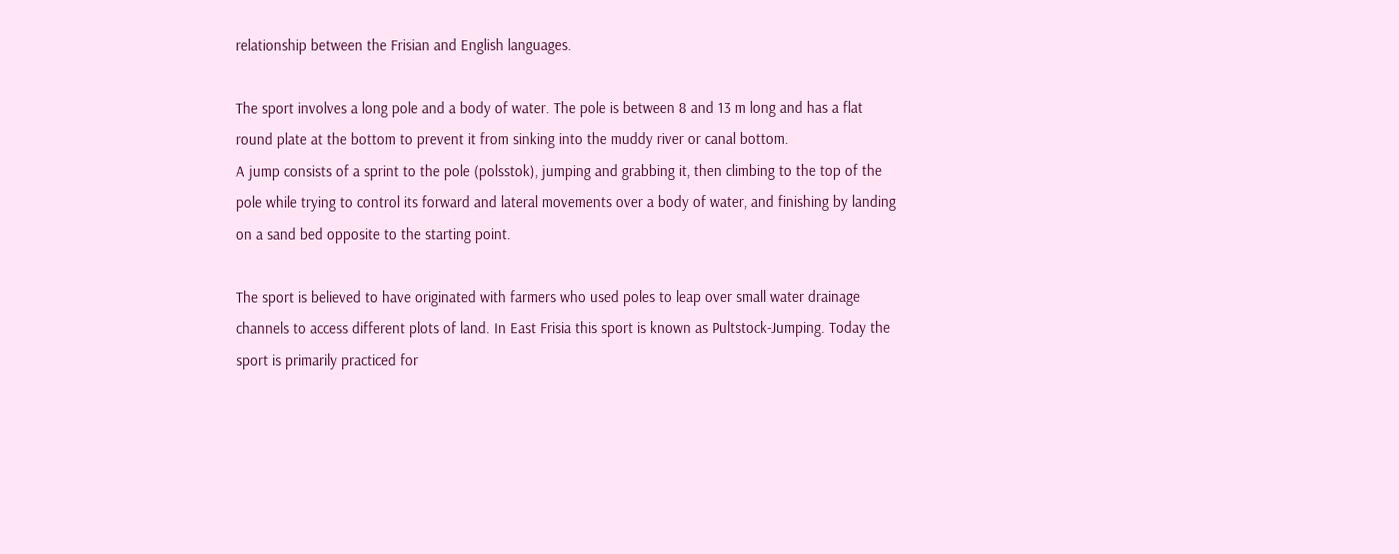relationship between the Frisian and English languages.

The sport involves a long pole and a body of water. The pole is between 8 and 13 m long and has a flat round plate at the bottom to prevent it from sinking into the muddy river or canal bottom.
A jump consists of a sprint to the pole (polsstok), jumping and grabbing it, then climbing to the top of the pole while trying to control its forward and lateral movements over a body of water, and finishing by landing on a sand bed opposite to the starting point.

The sport is believed to have originated with farmers who used poles to leap over small water drainage channels to access different plots of land. In East Frisia this sport is known as Pultstock-Jumping. Today the sport is primarily practiced for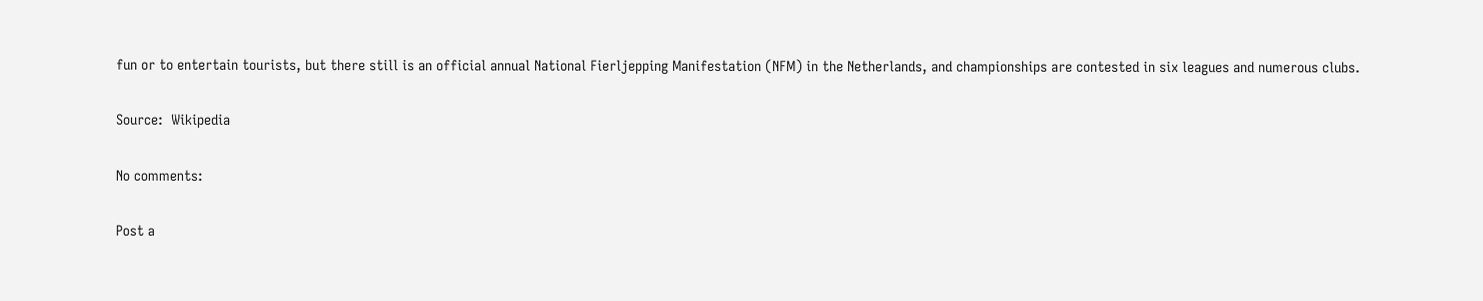fun or to entertain tourists, but there still is an official annual National Fierljepping Manifestation (NFM) in the Netherlands, and championships are contested in six leagues and numerous clubs.

Source:  Wikipedia

No comments:

Post a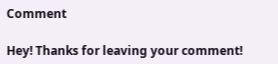Comment

Hey! Thanks for leaving your comment!